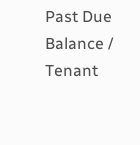Past Due Balance / Tenant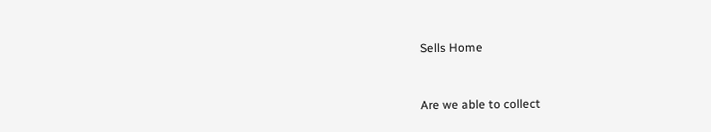Sells Home


Are we able to collect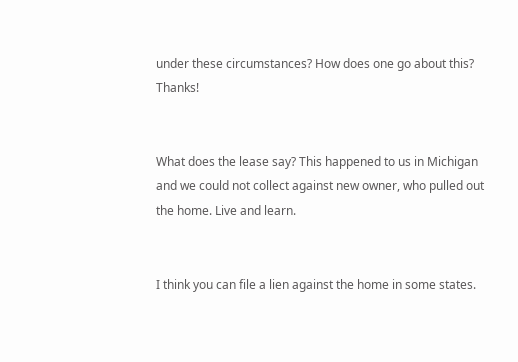under these circumstances? How does one go about this? Thanks!


What does the lease say? This happened to us in Michigan and we could not collect against new owner, who pulled out the home. Live and learn.


I think you can file a lien against the home in some states.